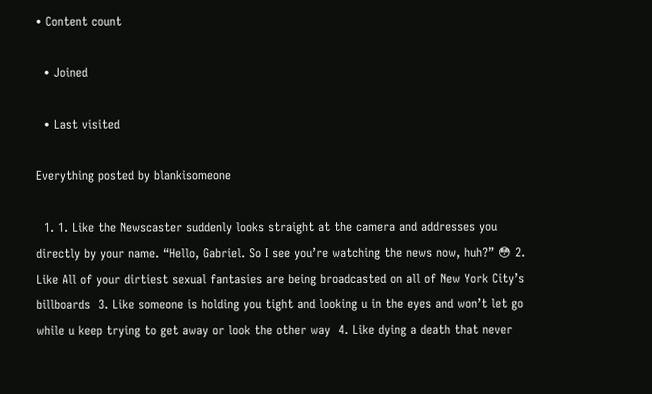• Content count

  • Joined

  • Last visited

Everything posted by blankisomeone

  1. 1. Like the Newscaster suddenly looks straight at the camera and addresses you directly by your name. “Hello, Gabriel. So I see you’re watching the news now, huh?” 😳 2. Like All of your dirtiest sexual fantasies are being broadcasted on all of New York City’s billboards  3. Like someone is holding you tight and looking u in the eyes and won’t let go while u keep trying to get away or look the other way  4. Like dying a death that never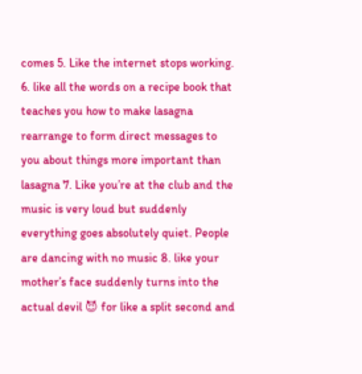comes 5. Like the internet stops working. 6. like all the words on a recipe book that teaches you how to make lasagna rearrange to form direct messages to you about things more important than lasagna 7. Like you’re at the club and the music is very loud but suddenly everything goes absolutely quiet. People are dancing with no music 8. like your mother’s face suddenly turns into the actual devil 😈 for like a split second and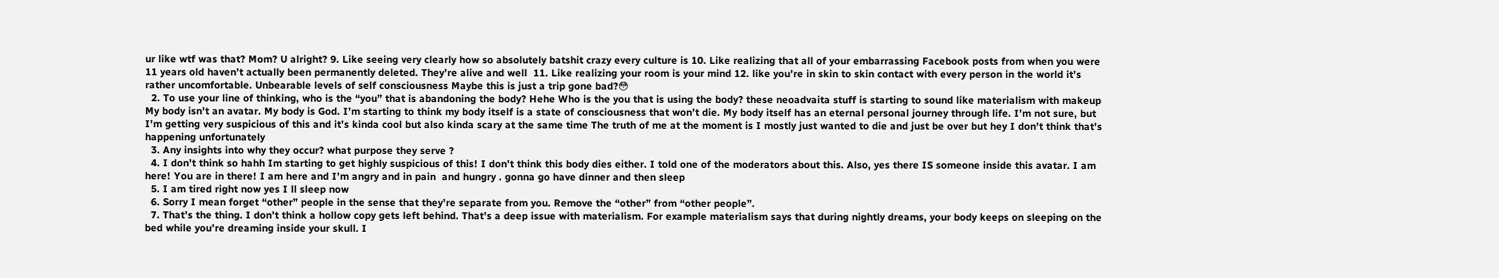ur like wtf was that? Mom? U alright? 9. Like seeing very clearly how so absolutely batshit crazy every culture is 10. Like realizing that all of your embarrassing Facebook posts from when you were 11 years old haven’t actually been permanently deleted. They’re alive and well  11. Like realizing your room is your mind 12. like you’re in skin to skin contact with every person in the world it’s rather uncomfortable. Unbearable levels of self consciousness Maybe this is just a trip gone bad?😳
  2. To use your line of thinking, who is the “you” that is abandoning the body? Hehe Who is the you that is using the body? these neoadvaita stuff is starting to sound like materialism with makeup  My body isn’t an avatar. My body is God. I’m starting to think my body itself is a state of consciousness that won’t die. My body itself has an eternal personal journey through life. I’m not sure, but I’m getting very suspicious of this and it’s kinda cool but also kinda scary at the same time The truth of me at the moment is I mostly just wanted to die and just be over but hey I don’t think that’s happening unfortunately
  3. Any insights into why they occur? what purpose they serve ?
  4. I don’t think so hahh Im starting to get highly suspicious of this! I don’t think this body dies either. I told one of the moderators about this. Also, yes there IS someone inside this avatar. I am here! You are in there! I am here and I’m angry and in pain  and hungry . gonna go have dinner and then sleep
  5. I am tired right now yes I ll sleep now
  6. Sorry I mean forget “other” people in the sense that they’re separate from you. Remove the “other” from “other people”.
  7. That’s the thing. I don’t think a hollow copy gets left behind. That’s a deep issue with materialism. For example materialism says that during nightly dreams, your body keeps on sleeping on the bed while you’re dreaming inside your skull. I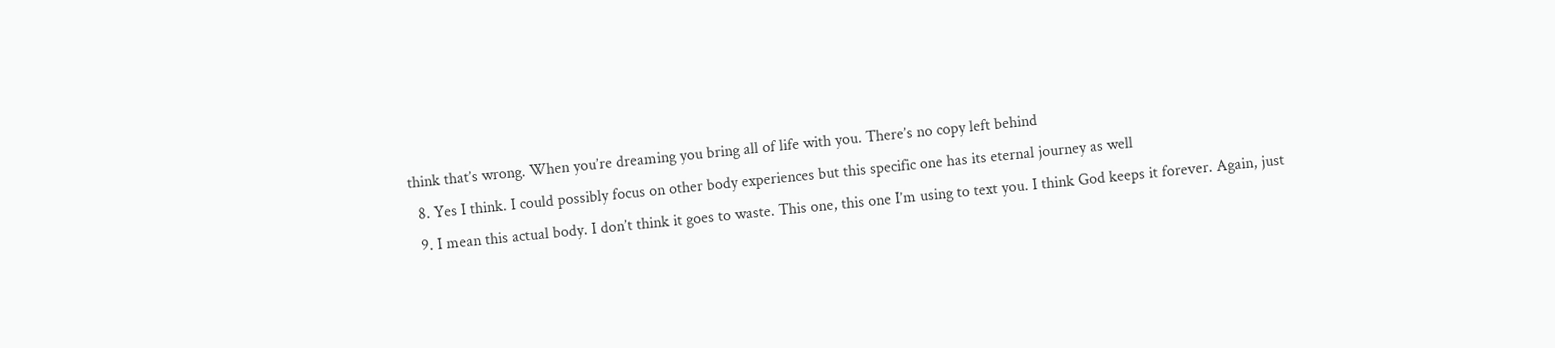think that’s wrong. When you’re dreaming you bring all of life with you. There’s no copy left behind
  8. Yes I think. I could possibly focus on other body experiences but this specific one has its eternal journey as well
  9. I mean this actual body. I don’t think it goes to waste. This one, this one I’m using to text you. I think God keeps it forever. Again, just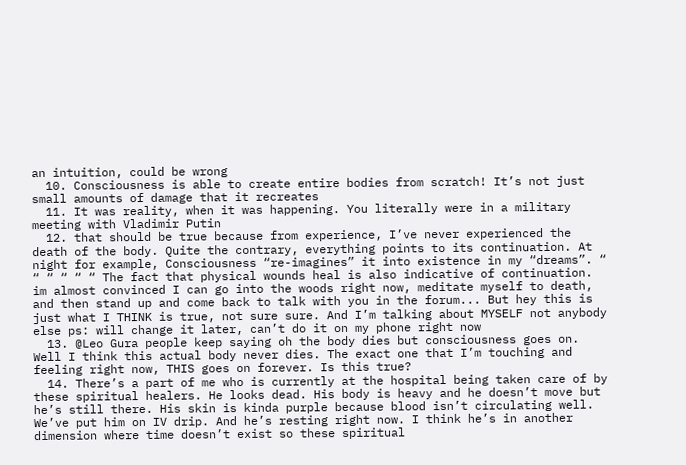an intuition, could be wrong
  10. Consciousness is able to create entire bodies from scratch! It’s not just small amounts of damage that it recreates
  11. It was reality, when it was happening. You literally were in a military meeting with Vladimir Putin
  12. that should be true because from experience, I’ve never experienced the death of the body. Quite the contrary, everything points to its continuation. At night for example, Consciousness “re-imagines” it into existence in my “dreams”. “ “ “ “ “ “ The fact that physical wounds heal is also indicative of continuation. im almost convinced I can go into the woods right now, meditate myself to death, and then stand up and come back to talk with you in the forum... But hey this is just what I THINK is true, not sure sure. And I’m talking about MYSELF not anybody else ps: will change it later, can’t do it on my phone right now
  13. @Leo Gura people keep saying oh the body dies but consciousness goes on. Well I think this actual body never dies. The exact one that I’m touching and feeling right now, THIS goes on forever. Is this true?
  14. There’s a part of me who is currently at the hospital being taken care of by these spiritual healers. He looks dead. His body is heavy and he doesn’t move but he’s still there. His skin is kinda purple because blood isn’t circulating well. We’ve put him on IV drip. And he’s resting right now. I think he’s in another dimension where time doesn’t exist so these spiritual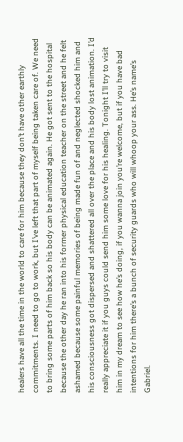healers have all the time in the world to care for him because they don’t have other earthly commitments. I need to go to work, but I’ve left that part of myself being taken care of. We need to bring some parts of him back so his body can be animated again. He got sent to the hospital because the other day he ran into his former physical education teacher on the street and he felt ashamed because some painful memories of being made fun of and neglected shocked him and his consciousness got dispersed and shattered all over the place and his body lost animation. I’d really appreciate it if you guys could send him some love for his healing. Tonight I’ll try to visit him in my dream to see how he’s doing, if you wanna join you’re welcome, but if you have bad intentions for him there’s a bunch of security guards who will whoop your ass. He’s name’s Gabriel.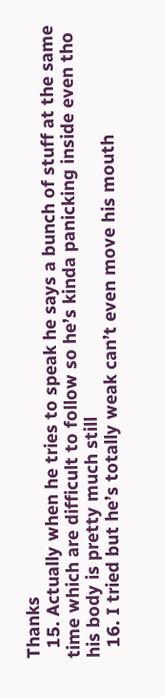Thanks
  15. Actually when he tries to speak he says a bunch of stuff at the same time which are difficult to follow so he’s kinda panicking inside even tho his body is pretty much still
  16. I tried but he’s totally weak can’t even move his mouth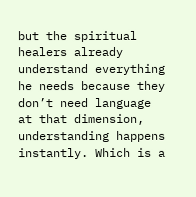but the spiritual healers already understand everything he needs because they don’t need language at that dimension, understanding happens instantly. Which is a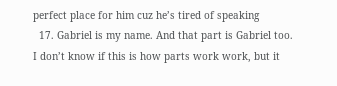perfect place for him cuz he’s tired of speaking
  17. Gabriel is my name. And that part is Gabriel too. I don’t know if this is how parts work work, but it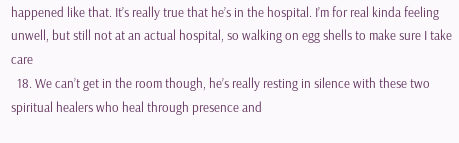happened like that. It’s really true that he’s in the hospital. I’m for real kinda feeling unwell, but still not at an actual hospital, so walking on egg shells to make sure I take care
  18. We can’t get in the room though, he’s really resting in silence with these two spiritual healers who heal through presence and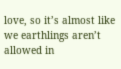love, so it’s almost like we earthlings aren’t allowed in